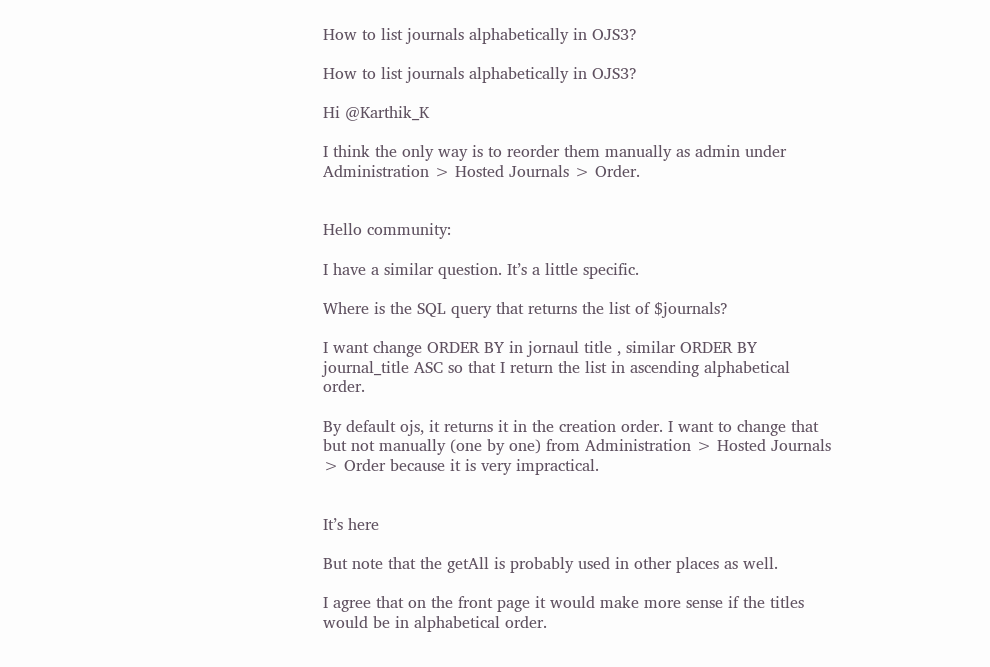How to list journals alphabetically in OJS3?

How to list journals alphabetically in OJS3?

Hi @Karthik_K

I think the only way is to reorder them manually as admin under Administration > Hosted Journals > Order.


Hello community:

I have a similar question. It’s a little specific.

Where is the SQL query that returns the list of $journals?

I want change ORDER BY in jornaul title , similar ORDER BY journal_title ASC so that I return the list in ascending alphabetical order.

By default ojs, it returns it in the creation order. I want to change that but not manually (one by one) from Administration > Hosted Journals > Order because it is very impractical.


It’s here

But note that the getAll is probably used in other places as well.

I agree that on the front page it would make more sense if the titles would be in alphabetical order.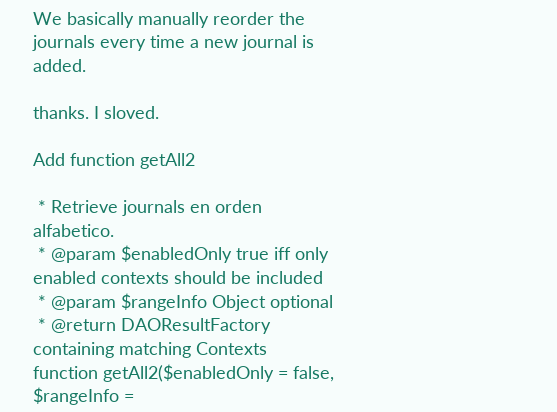We basically manually reorder the journals every time a new journal is added.

thanks. I sloved.

Add function getAll2

 * Retrieve journals en orden alfabetico.
 * @param $enabledOnly true iff only enabled contexts should be included
 * @param $rangeInfo Object optional
 * @return DAOResultFactory containing matching Contexts
function getAll2($enabledOnly = false, $rangeInfo =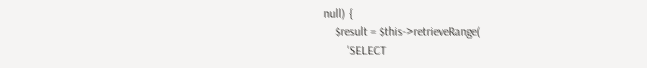null) {
    $result = $this->retrieveRange(
        'SELECT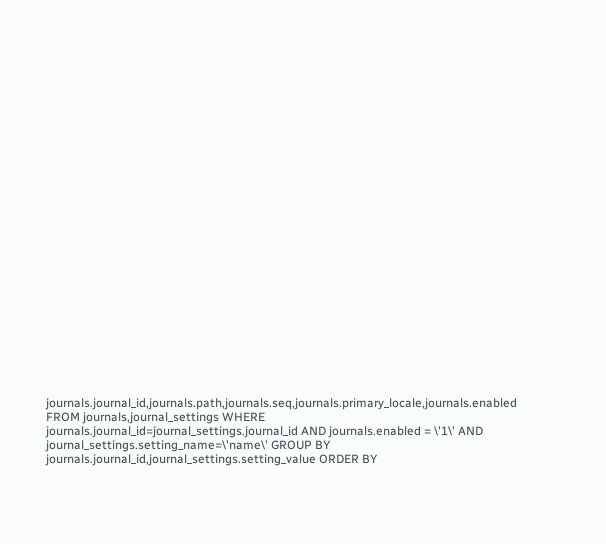journals.journal_id,journals.path,journals.seq,journals.primary_locale,journals.enabled  FROM journals,journal_settings WHERE journals.journal_id=journal_settings.journal_id AND journals.enabled = \'1\' AND journal_settings.setting_name=\'name\' GROUP BY journals.journal_id,journal_settings.setting_value ORDER BY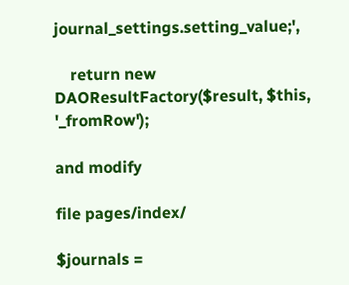journal_settings.setting_value;',

    return new DAOResultFactory($result, $this, '_fromRow');

and modify

file pages/index/

$journals =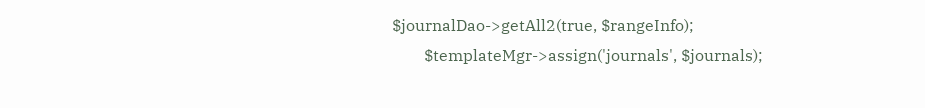$journalDao->getAll2(true, $rangeInfo);
        $templateMgr->assign('journals', $journals);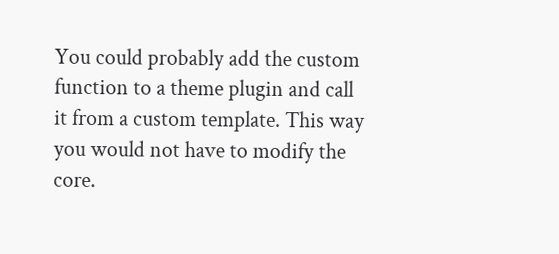You could probably add the custom function to a theme plugin and call it from a custom template. This way you would not have to modify the core.